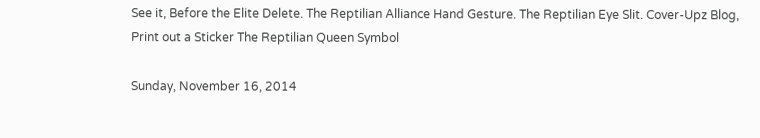See it, Before the Elite Delete. The Reptilian Alliance Hand Gesture. The Reptilian Eye Slit. Cover-Upz Blog, Print out a Sticker The Reptilian Queen Symbol

Sunday, November 16, 2014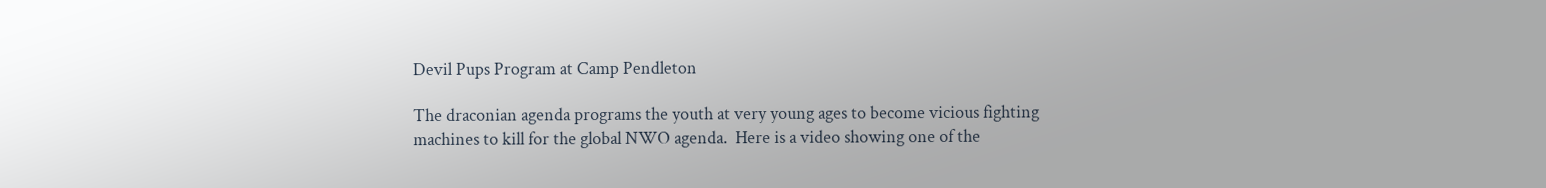Devil Pups Program at Camp Pendleton

The draconian agenda programs the youth at very young ages to become vicious fighting machines to kill for the global NWO agenda.  Here is a video showing one of the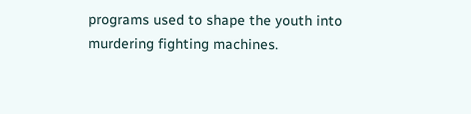programs used to shape the youth into murdering fighting machines.